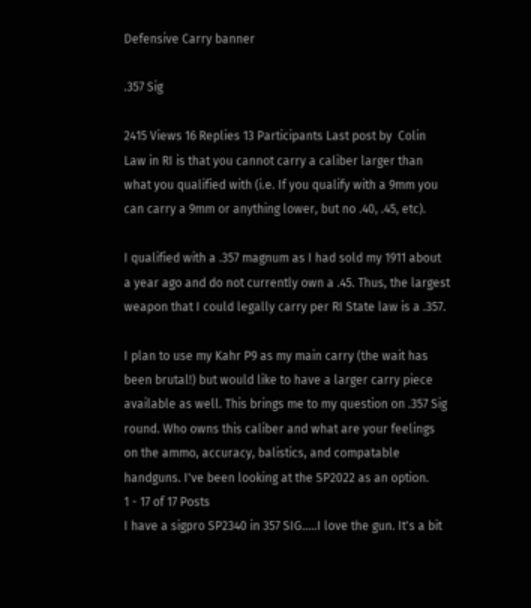Defensive Carry banner

.357 Sig

2415 Views 16 Replies 13 Participants Last post by  Colin
Law in RI is that you cannot carry a caliber larger than what you qualified with (i.e. If you qualify with a 9mm you can carry a 9mm or anything lower, but no .40, .45, etc).

I qualified with a .357 magnum as I had sold my 1911 about a year ago and do not currently own a .45. Thus, the largest weapon that I could legally carry per RI State law is a .357.

I plan to use my Kahr P9 as my main carry (the wait has been brutal!) but would like to have a larger carry piece available as well. This brings me to my question on .357 Sig round. Who owns this caliber and what are your feelings on the ammo, accuracy, balistics, and compatable handguns. I've been looking at the SP2022 as an option.
1 - 17 of 17 Posts
I have a sigpro SP2340 in 357 SIG.....I love the gun. It's a bit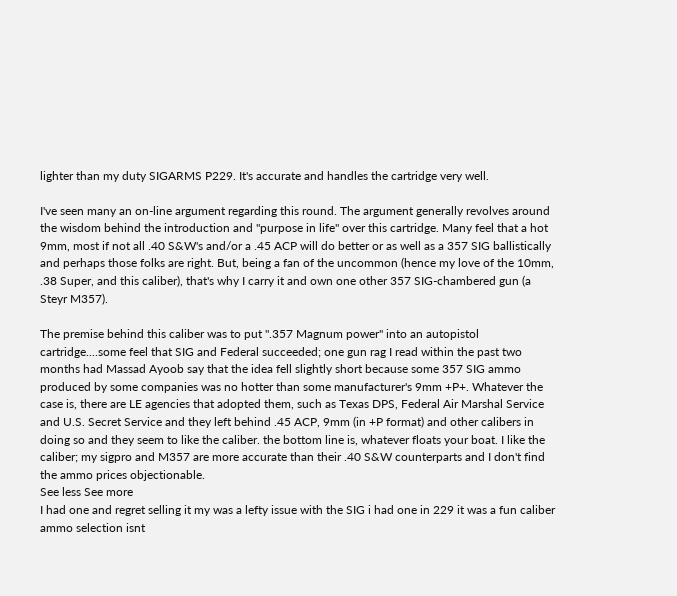lighter than my duty SIGARMS P229. It's accurate and handles the cartridge very well.

I've seen many an on-line argument regarding this round. The argument generally revolves around the wisdom behind the introduction and "purpose in life" over this cartridge. Many feel that a hot 9mm, most if not all .40 S&W's and/or a .45 ACP will do better or as well as a 357 SIG ballistically and perhaps those folks are right. But, being a fan of the uncommon (hence my love of the 10mm, .38 Super, and this caliber), that's why I carry it and own one other 357 SIG-chambered gun (a Steyr M357).

The premise behind this caliber was to put ".357 Magnum power" into an autopistol cartridge....some feel that SIG and Federal succeeded; one gun rag I read within the past two months had Massad Ayoob say that the idea fell slightly short because some 357 SIG ammo produced by some companies was no hotter than some manufacturer's 9mm +P+. Whatever the case is, there are LE agencies that adopted them, such as Texas DPS, Federal Air Marshal Service and U.S. Secret Service and they left behind .45 ACP, 9mm (in +P format) and other calibers in doing so and they seem to like the caliber. the bottom line is, whatever floats your boat. I like the caliber; my sigpro and M357 are more accurate than their .40 S&W counterparts and I don't find the ammo prices objectionable.
See less See more
I had one and regret selling it my was a lefty issue with the SIG i had one in 229 it was a fun caliber ammo selection isnt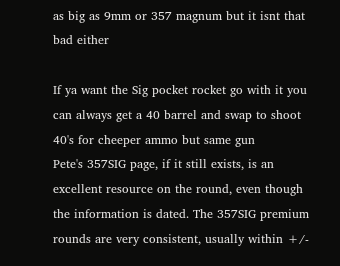as big as 9mm or 357 magnum but it isnt that bad either

If ya want the Sig pocket rocket go with it you can always get a 40 barrel and swap to shoot 40's for cheeper ammo but same gun
Pete's 357SIG page, if it still exists, is an excellent resource on the round, even though the information is dated. The 357SIG premium rounds are very consistent, usually within +/-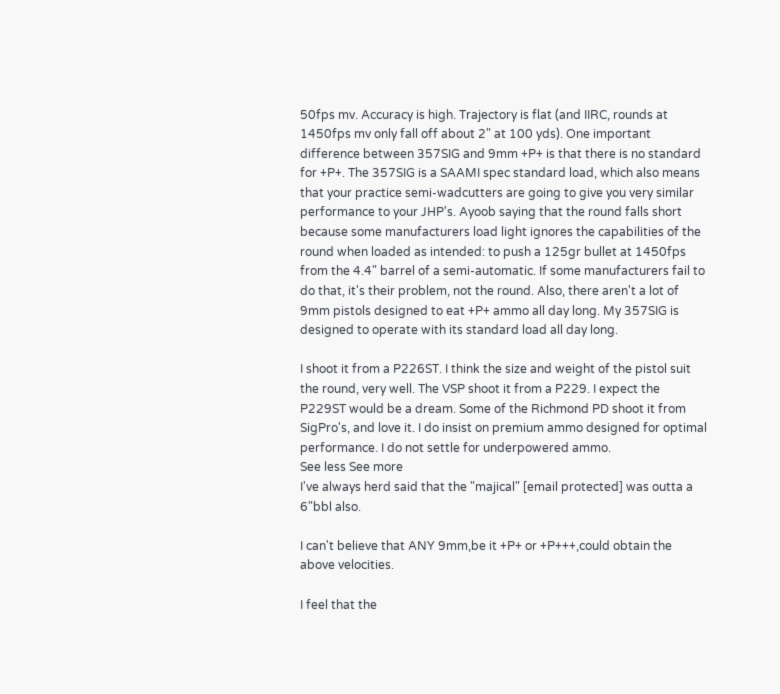50fps mv. Accuracy is high. Trajectory is flat (and IIRC, rounds at 1450fps mv only fall off about 2" at 100 yds). One important difference between 357SIG and 9mm +P+ is that there is no standard for +P+. The 357SIG is a SAAMI spec standard load, which also means that your practice semi-wadcutters are going to give you very similar performance to your JHP's. Ayoob saying that the round falls short because some manufacturers load light ignores the capabilities of the round when loaded as intended: to push a 125gr bullet at 1450fps from the 4.4" barrel of a semi-automatic. If some manufacturers fail to do that, it's their problem, not the round. Also, there aren't a lot of 9mm pistols designed to eat +P+ ammo all day long. My 357SIG is designed to operate with its standard load all day long.

I shoot it from a P226ST. I think the size and weight of the pistol suit the round, very well. The VSP shoot it from a P229. I expect the P229ST would be a dream. Some of the Richmond PD shoot it from SigPro's, and love it. I do insist on premium ammo designed for optimal performance. I do not settle for underpowered ammo.
See less See more
I've always herd said that the "majical" [email protected] was outta a 6"bbl also.

I can't believe that ANY 9mm,be it +P+ or +P+++,could obtain the above velocities.

I feel that the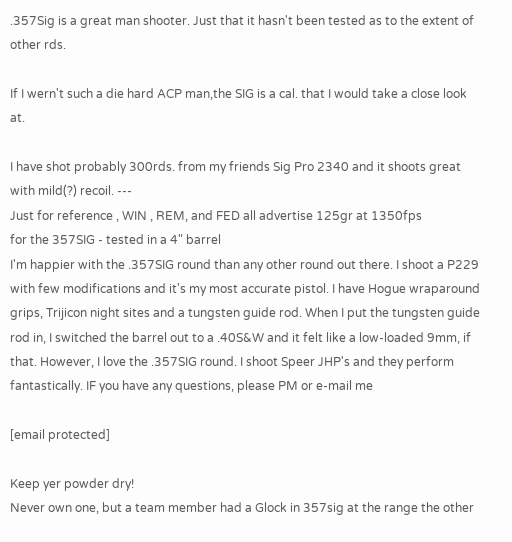.357Sig is a great man shooter. Just that it hasn't been tested as to the extent of other rds.

If I wern't such a die hard ACP man,the SIG is a cal. that I would take a close look at.

I have shot probably 300rds. from my friends Sig Pro 2340 and it shoots great with mild(?) recoil. ---
Just for reference , WIN , REM, and FED all advertise 125gr at 1350fps
for the 357SIG - tested in a 4" barrel
I'm happier with the .357SIG round than any other round out there. I shoot a P229 with few modifications and it's my most accurate pistol. I have Hogue wraparound grips, Trijicon night sites and a tungsten guide rod. When I put the tungsten guide rod in, I switched the barrel out to a .40S&W and it felt like a low-loaded 9mm, if that. However, I love the .357SIG round. I shoot Speer JHP's and they perform fantastically. IF you have any questions, please PM or e-mail me

[email protected]

Keep yer powder dry!
Never own one, but a team member had a Glock in 357sig at the range the other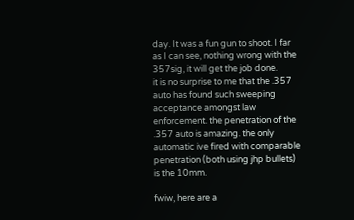day. It was a fun gun to shoot. I far as I can see, nothing wrong with the 357sig, it will get the job done.
it is no surprise to me that the .357 auto has found such sweeping acceptance amongst law enforcement. the penetration of the .357 auto is amazing. the only automatic ive fired with comparable penetration (both using jhp bullets) is the 10mm.

fwiw, here are a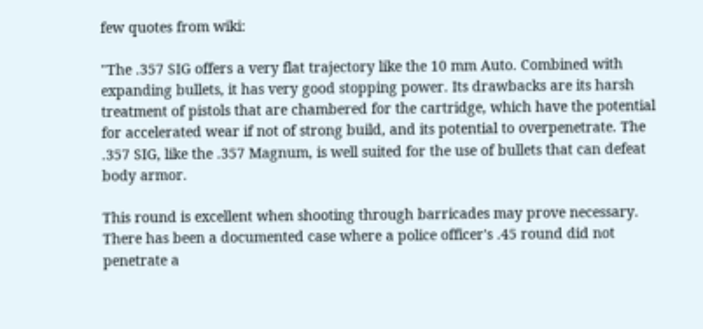few quotes from wiki:

"The .357 SIG offers a very flat trajectory like the 10 mm Auto. Combined with expanding bullets, it has very good stopping power. Its drawbacks are its harsh treatment of pistols that are chambered for the cartridge, which have the potential for accelerated wear if not of strong build, and its potential to overpenetrate. The .357 SIG, like the .357 Magnum, is well suited for the use of bullets that can defeat body armor.

This round is excellent when shooting through barricades may prove necessary. There has been a documented case where a police officer's .45 round did not penetrate a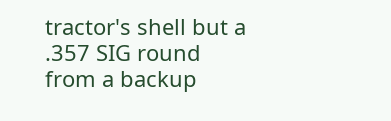tractor's shell but a .357 SIG round from a backup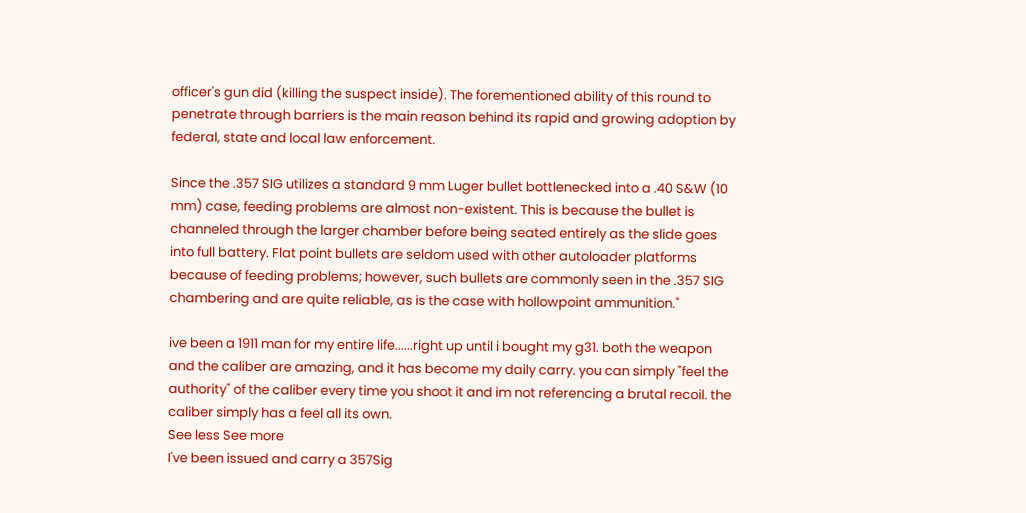officer's gun did (killing the suspect inside). The forementioned ability of this round to penetrate through barriers is the main reason behind its rapid and growing adoption by federal, state and local law enforcement.

Since the .357 SIG utilizes a standard 9 mm Luger bullet bottlenecked into a .40 S&W (10 mm) case, feeding problems are almost non-existent. This is because the bullet is channeled through the larger chamber before being seated entirely as the slide goes into full battery. Flat point bullets are seldom used with other autoloader platforms because of feeding problems; however, such bullets are commonly seen in the .357 SIG chambering and are quite reliable, as is the case with hollowpoint ammunition."

ive been a 1911 man for my entire life......right up until i bought my g31. both the weapon and the caliber are amazing, and it has become my daily carry. you can simply "feel the authority" of the caliber every time you shoot it and im not referencing a brutal recoil. the caliber simply has a feel all its own.
See less See more
I've been issued and carry a 357Sig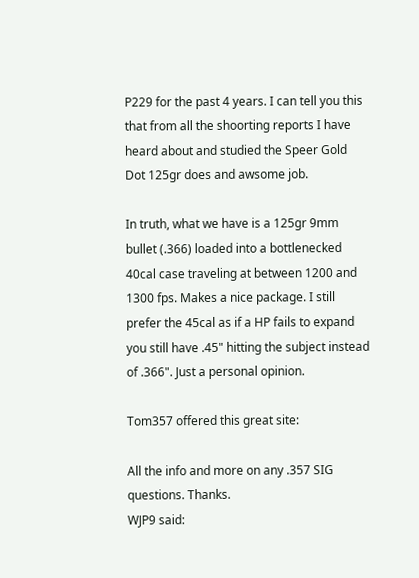P229 for the past 4 years. I can tell you this that from all the shoorting reports I have heard about and studied the Speer Gold Dot 125gr does and awsome job.

In truth, what we have is a 125gr 9mm bullet (.366) loaded into a bottlenecked 40cal case traveling at between 1200 and 1300 fps. Makes a nice package. I still prefer the 45cal as if a HP fails to expand you still have .45" hitting the subject instead of .366". Just a personal opinion.

Tom357 offered this great site:

All the info and more on any .357 SIG questions. Thanks.
WJP9 said: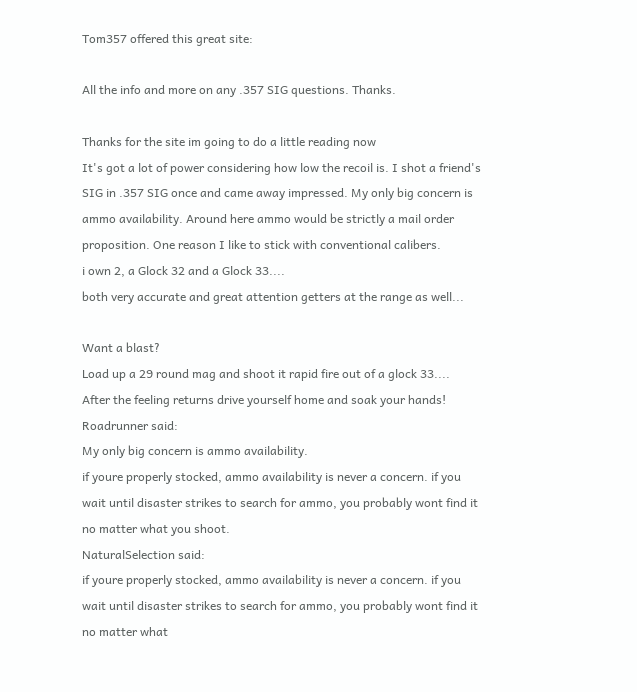Tom357 offered this great site:

All the info and more on any .357 SIG questions. Thanks.

Thanks for the site im going to do a little reading now
It's got a lot of power considering how low the recoil is. I shot a friend's SIG in .357 SIG once and came away impressed. My only big concern is ammo availability. Around here ammo would be strictly a mail order proposition. One reason I like to stick with conventional calibers.
i own 2, a Glock 32 and a Glock 33....
both very accurate and great attention getters at the range as well...

Want a blast?
Load up a 29 round mag and shoot it rapid fire out of a glock 33....
After the feeling returns drive yourself home and soak your hands!
Roadrunner said:
My only big concern is ammo availability.
if youre properly stocked, ammo availability is never a concern. if you wait until disaster strikes to search for ammo, you probably wont find it no matter what you shoot.
NaturalSelection said:
if youre properly stocked, ammo availability is never a concern. if you wait until disaster strikes to search for ammo, you probably wont find it no matter what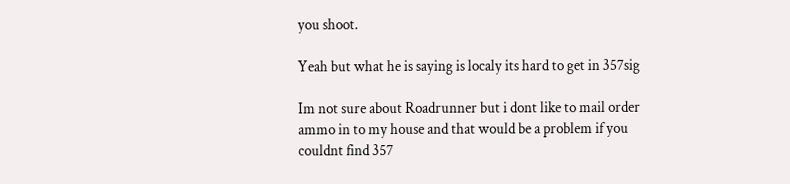you shoot.

Yeah but what he is saying is localy its hard to get in 357sig

Im not sure about Roadrunner but i dont like to mail order ammo in to my house and that would be a problem if you couldnt find 357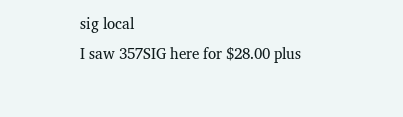sig local
I saw 357SIG here for $28.00 plus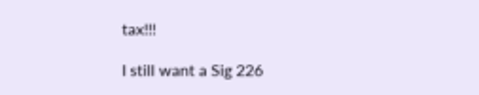tax!!!

I still want a Sig 226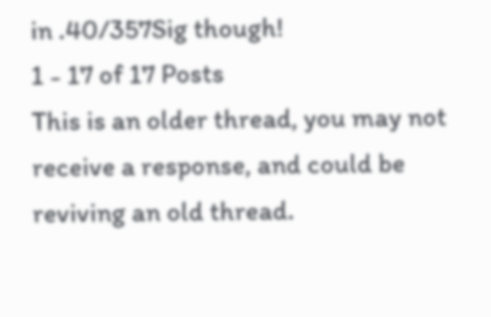in .40/357Sig though!
1 - 17 of 17 Posts
This is an older thread, you may not receive a response, and could be reviving an old thread.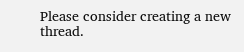Please consider creating a new thread.